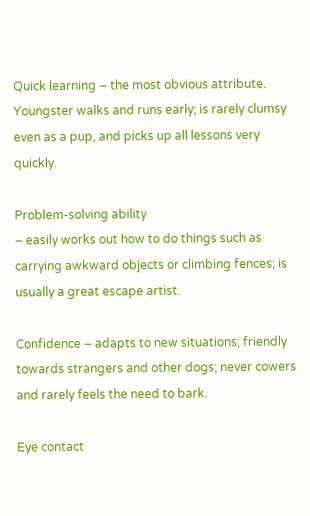Quick learning – the most obvious attribute. Youngster walks and runs early; is rarely clumsy even as a pup, and picks up all lessons very quickly.

Problem-solving ability
– easily works out how to do things such as carrying awkward objects or climbing fences; is usually a great escape artist.

Confidence – adapts to new situations; friendly towards strangers and other dogs; never cowers and rarely feels the need to bark.

Eye contact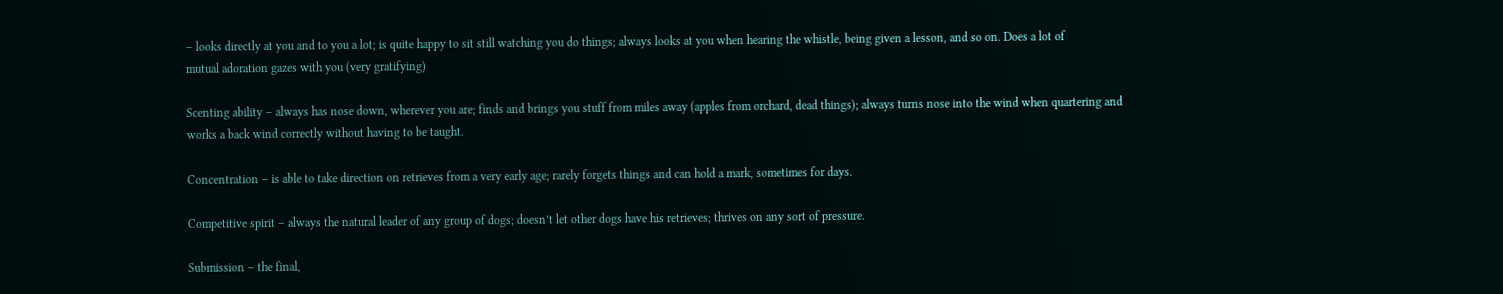– looks directly at you and to you a lot; is quite happy to sit still watching you do things; always looks at you when hearing the whistle, being given a lesson, and so on. Does a lot of
mutual adoration gazes with you (very gratifying)

Scenting ability – always has nose down, wherever you are; finds and brings you stuff from miles away (apples from orchard, dead things); always turns nose into the wind when quartering and
works a back wind correctly without having to be taught.

Concentration – is able to take direction on retrieves from a very early age; rarely forgets things and can hold a mark, sometimes for days.

Competitive spirit – always the natural leader of any group of dogs; doesn’t let other dogs have his retrieves; thrives on any sort of pressure.

Submission – the final,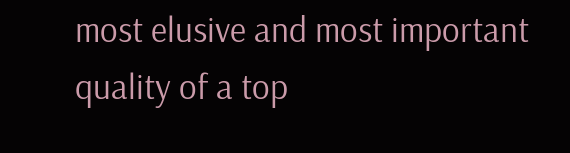most elusive and most important quality of a top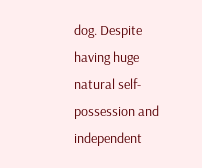dog. Despite having huge natural self-possession and independent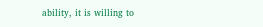ability, it is willing to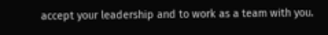accept your leadership and to work as a team with you.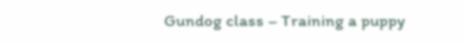Gundog class – Training a puppy